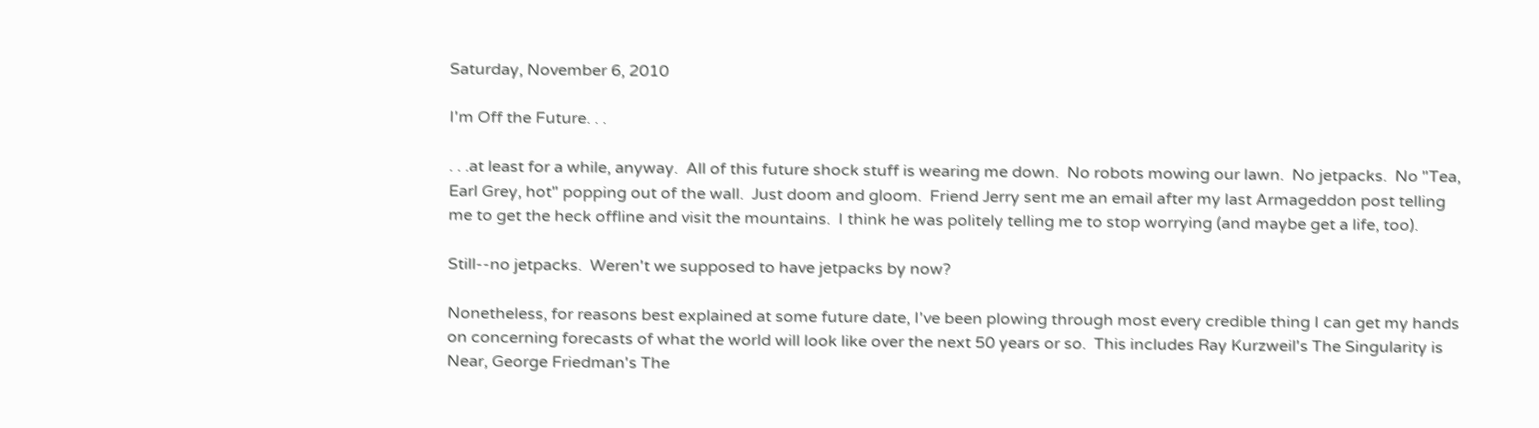Saturday, November 6, 2010

I'm Off the Future. . .

. . .at least for a while, anyway.  All of this future shock stuff is wearing me down.  No robots mowing our lawn.  No jetpacks.  No "Tea, Earl Grey, hot" popping out of the wall.  Just doom and gloom.  Friend Jerry sent me an email after my last Armageddon post telling me to get the heck offline and visit the mountains.  I think he was politely telling me to stop worrying (and maybe get a life, too).

Still--no jetpacks.  Weren't we supposed to have jetpacks by now?

Nonetheless, for reasons best explained at some future date, I've been plowing through most every credible thing I can get my hands on concerning forecasts of what the world will look like over the next 50 years or so.  This includes Ray Kurzweil's The Singularity is Near, George Friedman's The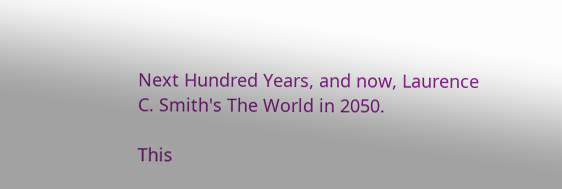Next Hundred Years, and now, Laurence C. Smith's The World in 2050.

This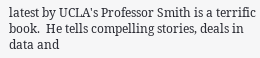latest by UCLA's Professor Smith is a terrific book.  He tells compelling stories, deals in data and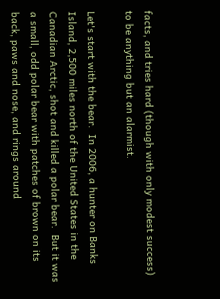facts, and tries hard (though with only modest success) to be anything but an alarmist.

Let's start with the bear.  In 2006, a hunter on Banks Island, 2,500 miles north of the United States in the Canadian Arctic, shot and killed a polar bear.  But it was a small, odd polar bear with patches of brown on its back, paws and nose, and rings around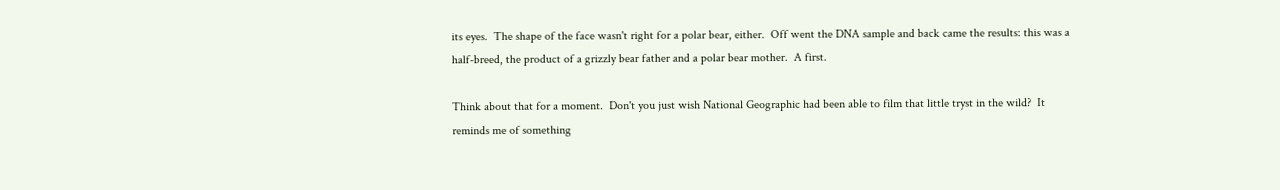its eyes.  The shape of the face wasn't right for a polar bear, either.  Off went the DNA sample and back came the results: this was a half-breed, the product of a grizzly bear father and a polar bear mother.  A first.

Think about that for a moment.  Don't you just wish National Geographic had been able to film that little tryst in the wild?  It reminds me of something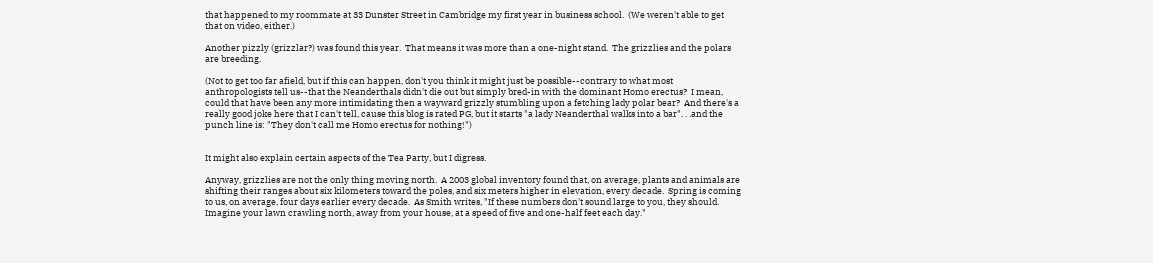that happened to my roommate at 33 Dunster Street in Cambridge my first year in business school.  (We weren't able to get that on video, either.)

Another pizzly (grizzlar?) was found this year.  That means it was more than a one-night stand.  The grizzlies and the polars are breeding.

(Not to get too far afield, but if this can happen, don't you think it might just be possible--contrary to what most anthropologists tell us--that the Neanderthals didn't die out but simply bred-in with the dominant Homo erectus?  I mean, could that have been any more intimidating then a wayward grizzly stumbling upon a fetching lady polar bear?  And there's a really good joke here that I can't tell, cause this blog is rated PG, but it starts "a lady Neanderthal walks into a bar". . .and the punch line is: "They don't call me Homo erectus for nothing!")


It might also explain certain aspects of the Tea Party, but I digress.

Anyway, grizzlies are not the only thing moving north.  A 2003 global inventory found that, on average, plants and animals are shifting their ranges about six kilometers toward the poles, and six meters higher in elevation, every decade.  Spring is coming to us, on average, four days earlier every decade.  As Smith writes, "If these numbers don't sound large to you, they should.  Imagine your lawn crawling north, away from your house, at a speed of five and one-half feet each day."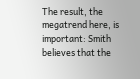The result, the megatrend here, is important: Smith believes that the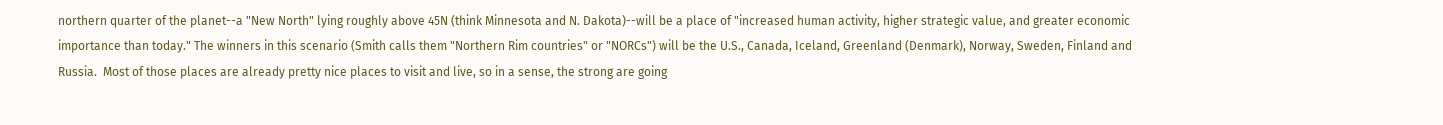northern quarter of the planet--a "New North" lying roughly above 45N (think Minnesota and N. Dakota)--will be a place of "increased human activity, higher strategic value, and greater economic importance than today." The winners in this scenario (Smith calls them "Northern Rim countries" or "NORCs") will be the U.S., Canada, Iceland, Greenland (Denmark), Norway, Sweden, Finland and Russia.  Most of those places are already pretty nice places to visit and live, so in a sense, the strong are going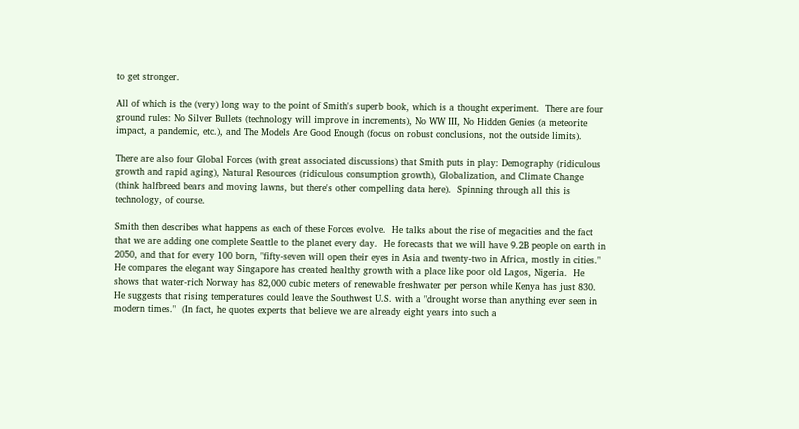to get stronger.

All of which is the (very) long way to the point of Smith's superb book, which is a thought experiment.  There are four ground rules: No Silver Bullets (technology will improve in increments), No WW III, No Hidden Genies (a meteorite impact, a pandemic, etc.), and The Models Are Good Enough (focus on robust conclusions, not the outside limits).

There are also four Global Forces (with great associated discussions) that Smith puts in play: Demography (ridiculous growth and rapid aging), Natural Resources (ridiculous consumption growth), Globalization, and Climate Change (think halfbreed bears and moving lawns, but there's other compelling data here).  Spinning through all this is technology, of course.

Smith then describes what happens as each of these Forces evolve.  He talks about the rise of megacities and the fact that we are adding one complete Seattle to the planet every day.  He forecasts that we will have 9.2B people on earth in 2050, and that for every 100 born, "fifty-seven will open their eyes in Asia and twenty-two in Africa, mostly in cities."  He compares the elegant way Singapore has created healthy growth with a place like poor old Lagos, Nigeria.  He shows that water-rich Norway has 82,000 cubic meters of renewable freshwater per person while Kenya has just 830.  He suggests that rising temperatures could leave the Southwest U.S. with a "drought worse than anything ever seen in modern times."  (In fact, he quotes experts that believe we are already eight years into such a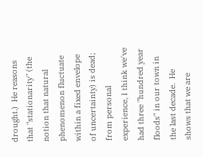drought.)  He reasons that "stationarity" (the notion that natural phenomenon fluctuate within a fixed envelope of uncertainty) is dead; from personal experience, I think we've had three "hundred year floods" in our town in the last decade.  He shows that we are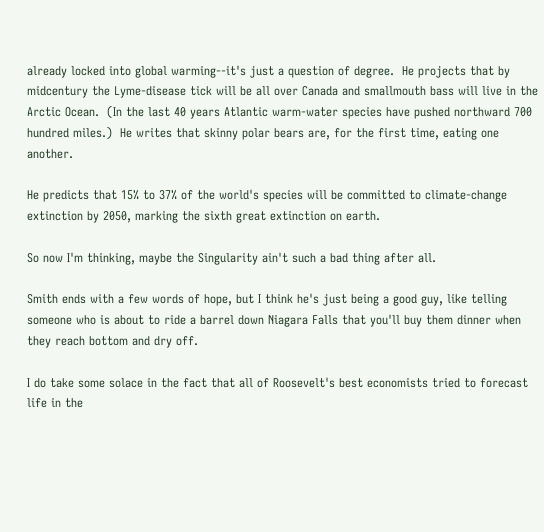already locked into global warming--it's just a question of degree.  He projects that by midcentury the Lyme-disease tick will be all over Canada and smallmouth bass will live in the Arctic Ocean.  (In the last 40 years Atlantic warm-water species have pushed northward 700 hundred miles.)  He writes that skinny polar bears are, for the first time, eating one another.

He predicts that 15% to 37% of the world's species will be committed to climate-change extinction by 2050, marking the sixth great extinction on earth.

So now I'm thinking, maybe the Singularity ain't such a bad thing after all.

Smith ends with a few words of hope, but I think he's just being a good guy, like telling someone who is about to ride a barrel down Niagara Falls that you'll buy them dinner when they reach bottom and dry off.

I do take some solace in the fact that all of Roosevelt's best economists tried to forecast life in the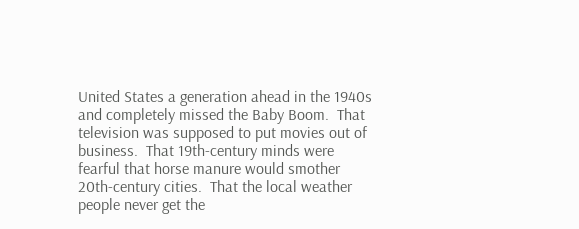United States a generation ahead in the 1940s and completely missed the Baby Boom.  That television was supposed to put movies out of business.  That 19th-century minds were fearful that horse manure would smother 20th-century cities.  That the local weather people never get the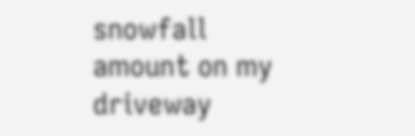snowfall amount on my driveway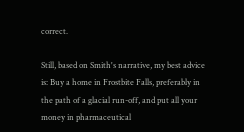correct.

Still, based on Smith's narrative, my best advice is: Buy a home in Frostbite Falls, preferably in the path of a glacial run-off, and put all your money in pharmaceutical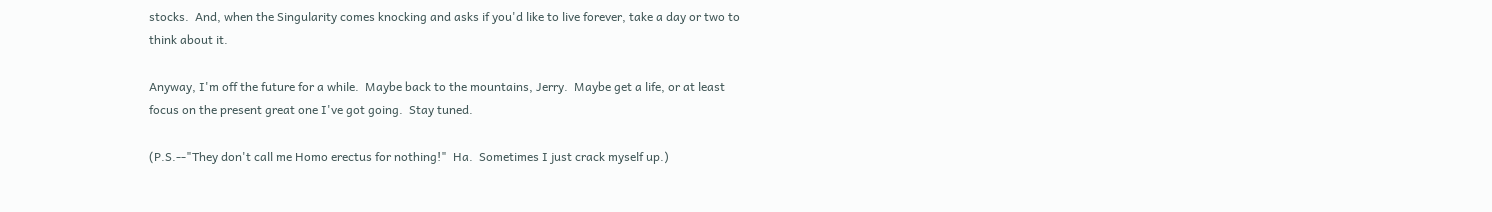stocks.  And, when the Singularity comes knocking and asks if you'd like to live forever, take a day or two to think about it.

Anyway, I'm off the future for a while.  Maybe back to the mountains, Jerry.  Maybe get a life, or at least focus on the present great one I've got going.  Stay tuned.

(P.S.--"They don't call me Homo erectus for nothing!"  Ha.  Sometimes I just crack myself up.)